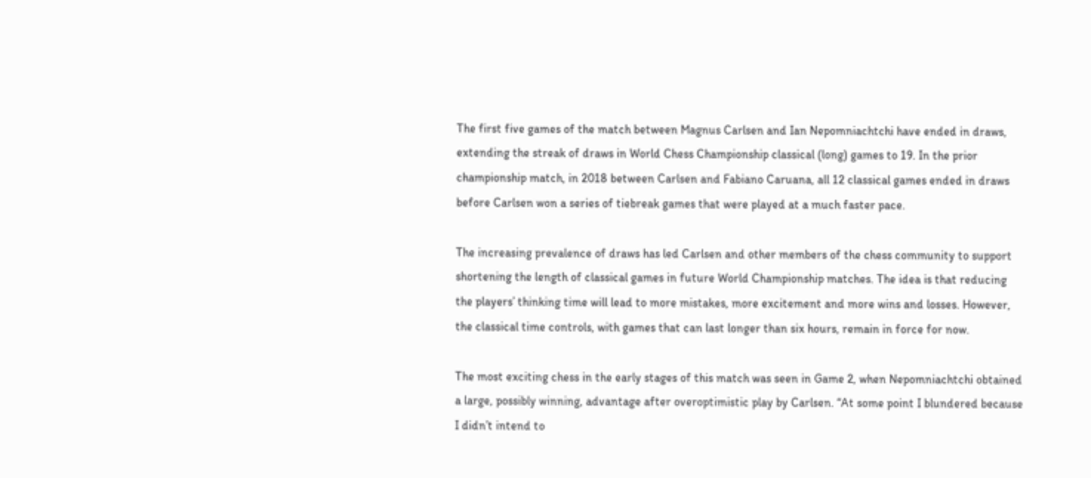The first five games of the match between Magnus Carlsen and Ian Nepomniachtchi have ended in draws, extending the streak of draws in World Chess Championship classical (long) games to 19. In the prior championship match, in 2018 between Carlsen and Fabiano Caruana, all 12 classical games ended in draws before Carlsen won a series of tiebreak games that were played at a much faster pace.

The increasing prevalence of draws has led Carlsen and other members of the chess community to support shortening the length of classical games in future World Championship matches. The idea is that reducing the players’ thinking time will lead to more mistakes, more excitement and more wins and losses. However, the classical time controls, with games that can last longer than six hours, remain in force for now.

The most exciting chess in the early stages of this match was seen in Game 2, when Nepomniachtchi obtained a large, possibly winning, advantage after overoptimistic play by Carlsen. “At some point I blundered because I didn’t intend to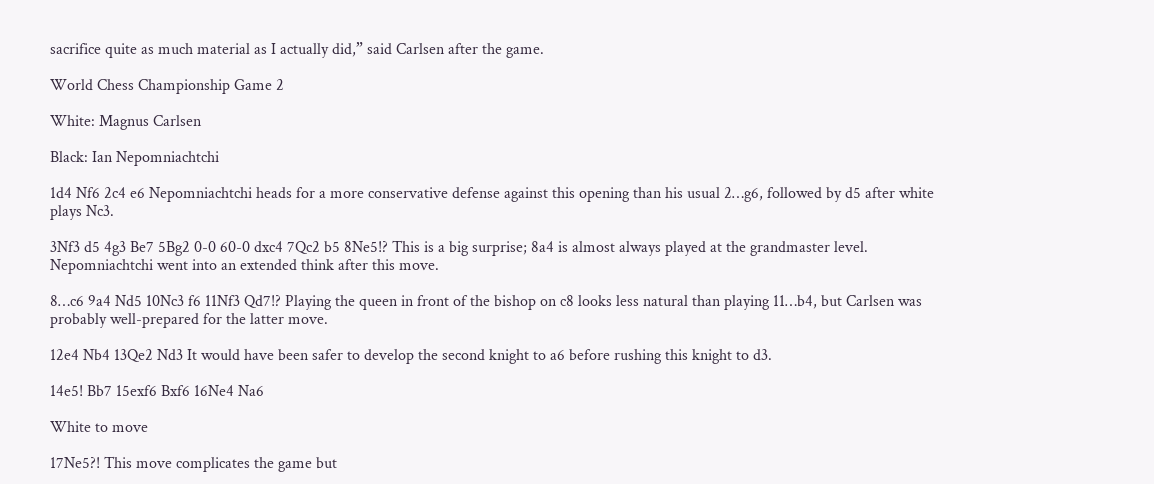sacrifice quite as much material as I actually did,” said Carlsen after the game.

World Chess Championship Game 2

White: Magnus Carlsen

Black: Ian Nepomniachtchi

1d4 Nf6 2c4 e6 Nepomniachtchi heads for a more conservative defense against this opening than his usual 2…g6, followed by d5 after white plays Nc3.

3Nf3 d5 4g3 Be7 5Bg2 0-0 60-0 dxc4 7Qc2 b5 8Ne5!? This is a big surprise; 8a4 is almost always played at the grandmaster level. Nepomniachtchi went into an extended think after this move.

8…c6 9a4 Nd5 10Nc3 f6 11Nf3 Qd7!? Playing the queen in front of the bishop on c8 looks less natural than playing 11…b4, but Carlsen was probably well-prepared for the latter move.

12e4 Nb4 13Qe2 Nd3 It would have been safer to develop the second knight to a6 before rushing this knight to d3.

14e5! Bb7 15exf6 Bxf6 16Ne4 Na6

White to move

17Ne5?! This move complicates the game but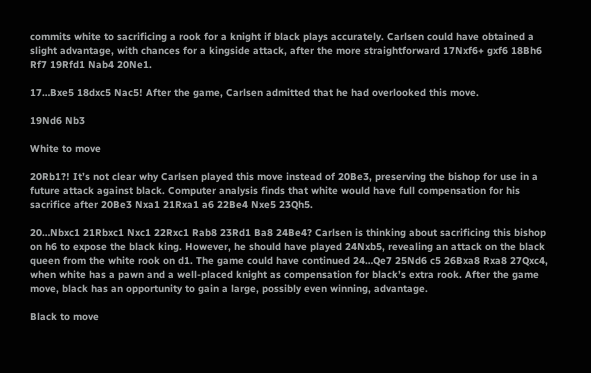commits white to sacrificing a rook for a knight if black plays accurately. Carlsen could have obtained a slight advantage, with chances for a kingside attack, after the more straightforward 17Nxf6+ gxf6 18Bh6 Rf7 19Rfd1 Nab4 20Ne1.

17…Bxe5 18dxc5 Nac5! After the game, Carlsen admitted that he had overlooked this move.

19Nd6 Nb3

White to move

20Rb1?! It’s not clear why Carlsen played this move instead of 20Be3, preserving the bishop for use in a future attack against black. Computer analysis finds that white would have full compensation for his sacrifice after 20Be3 Nxa1 21Rxa1 a6 22Be4 Nxe5 23Qh5.

20…Nbxc1 21Rbxc1 Nxc1 22Rxc1 Rab8 23Rd1 Ba8 24Be4? Carlsen is thinking about sacrificing this bishop on h6 to expose the black king. However, he should have played 24Nxb5, revealing an attack on the black queen from the white rook on d1. The game could have continued 24…Qe7 25Nd6 c5 26Bxa8 Rxa8 27Qxc4, when white has a pawn and a well-placed knight as compensation for black’s extra rook. After the game move, black has an opportunity to gain a large, possibly even winning, advantage.

Black to move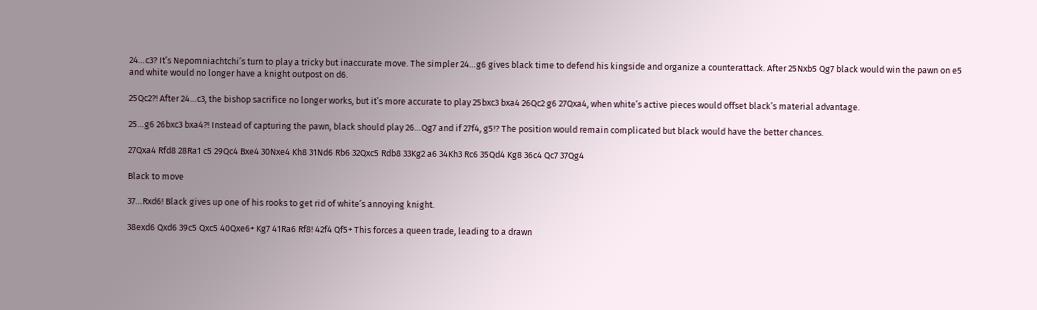24…c3? It’s Nepomniachtchi’s turn to play a tricky but inaccurate move. The simpler 24…g6 gives black time to defend his kingside and organize a counterattack. After 25Nxb5 Qg7 black would win the pawn on e5 and white would no longer have a knight outpost on d6.

25Qc2?! After 24…c3, the bishop sacrifice no longer works, but it’s more accurate to play 25bxc3 bxa4 26Qc2 g6 27Qxa4, when white’s active pieces would offset black’s material advantage.

25…g6 26bxc3 bxa4?! Instead of capturing the pawn, black should play 26…Qg7 and if 27f4, g5!? The position would remain complicated but black would have the better chances.

27Qxa4 Rfd8 28Ra1 c5 29Qc4 Bxe4 30Nxe4 Kh8 31Nd6 Rb6 32Qxc5 Rdb8 33Kg2 a6 34Kh3 Rc6 35Qd4 Kg8 36c4 Qc7 37Qg4

Black to move

37…Rxd6! Black gives up one of his rooks to get rid of white’s annoying knight.

38exd6 Qxd6 39c5 Qxc5 40Qxe6+ Kg7 41Ra6 Rf8! 42f4 Qf5+ This forces a queen trade, leading to a drawn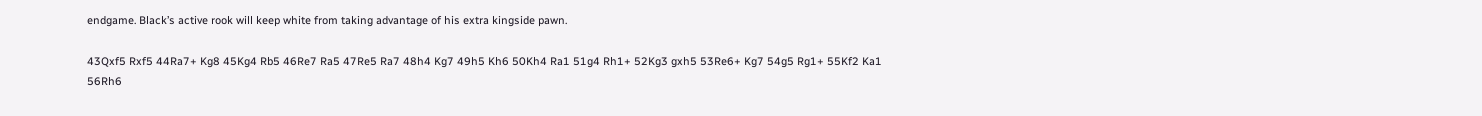endgame. Black’s active rook will keep white from taking advantage of his extra kingside pawn.

43Qxf5 Rxf5 44Ra7+ Kg8 45Kg4 Rb5 46Re7 Ra5 47Re5 Ra7 48h4 Kg7 49h5 Kh6 50Kh4 Ra1 51g4 Rh1+ 52Kg3 gxh5 53Re6+ Kg7 54g5 Rg1+ 55Kf2 Ka1 56Rh6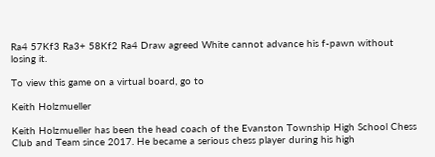Ra4 57Kf3 Ra3+ 58Kf2 Ra4 Draw agreed White cannot advance his f-pawn without losing it.

To view this game on a virtual board, go to

Keith Holzmueller

Keith Holzmueller has been the head coach of the Evanston Township High School Chess Club and Team since 2017. He became a serious chess player during his high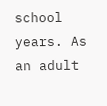school years. As an adult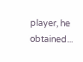player, he obtained...